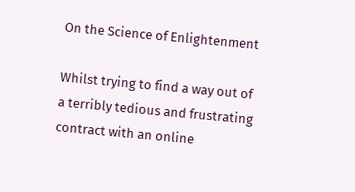On the Science of Enlightenment

Whilst trying to find a way out of a terribly tedious and frustrating contract with an online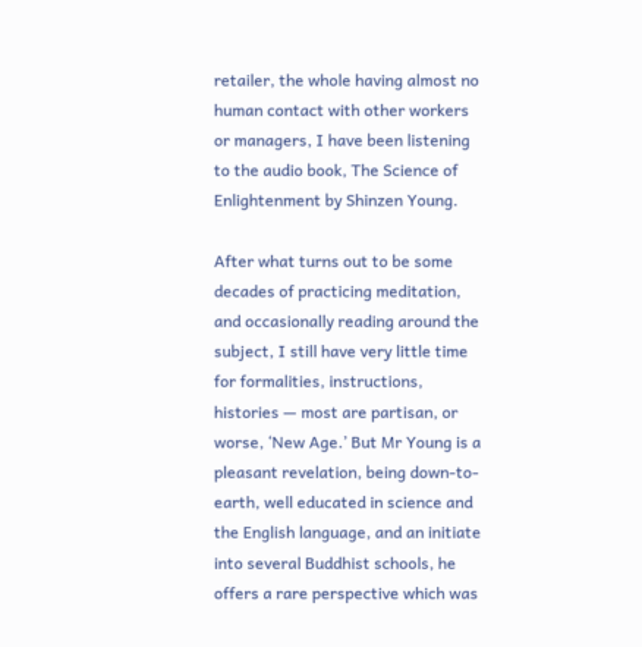retailer, the whole having almost no human contact with other workers or managers, I have been listening to the audio book, The Science of Enlightenment by Shinzen Young.

After what turns out to be some decades of practicing meditation, and occasionally reading around the subject, I still have very little time for formalities, instructions, histories — most are partisan, or worse, ‘New Age.’ But Mr Young is a pleasant revelation, being down-to-earth, well educated in science and the English language, and an initiate into several Buddhist schools, he offers a rare perspective which was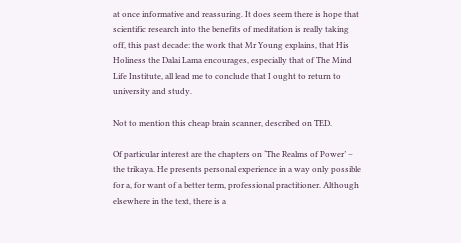at once informative and reassuring. It does seem there is hope that scientific research into the benefits of meditation is really taking off, this past decade: the work that Mr Young explains, that His Holiness the Dalai Lama encourages, especially that of The Mind Life Institute, all lead me to conclude that I ought to return to university and study.

Not to mention this cheap brain scanner, described on TED.

Of particular interest are the chapters on ‘The Realms of Power’ – the trikaya. He presents personal experience in a way only possible for a, for want of a better term, professional practitioner. Although elsewhere in the text, there is a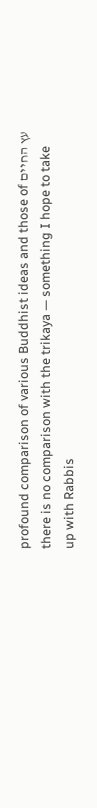profound comparison of various Buddhist ideas and those of עץ החיים there is no comparison with the trikaya — something I hope to take up with Rabbis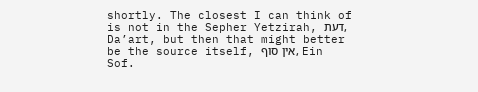shortly. The closest I can think of is not in the Sepher Yetzirah, דעת, Da’art, but then that might better be the source itself, אין סוף, Ein Sof.